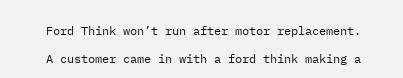Ford Think won’t run after motor replacement.

A customer came in with a ford think making a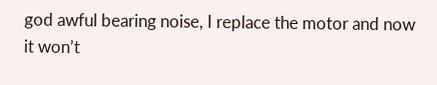god awful bearing noise, I replace the motor and now it won’t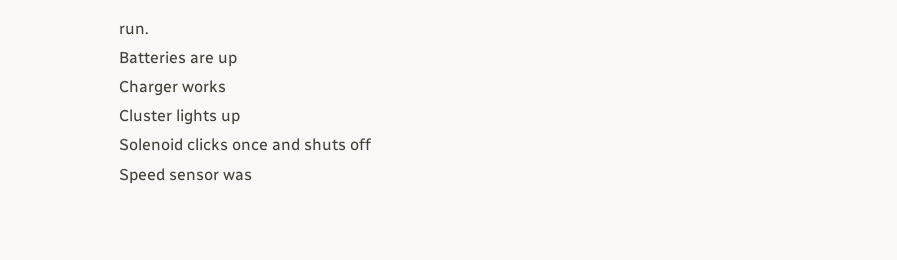run.
Batteries are up
Charger works
Cluster lights up
Solenoid clicks once and shuts off
Speed sensor was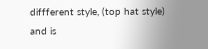diffferent style, (top hat style) and is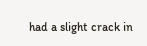had a slight crack in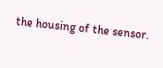the housing of the sensor.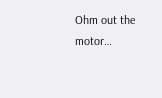Ohm out the motor…